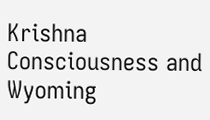Krishna Consciousness and Wyoming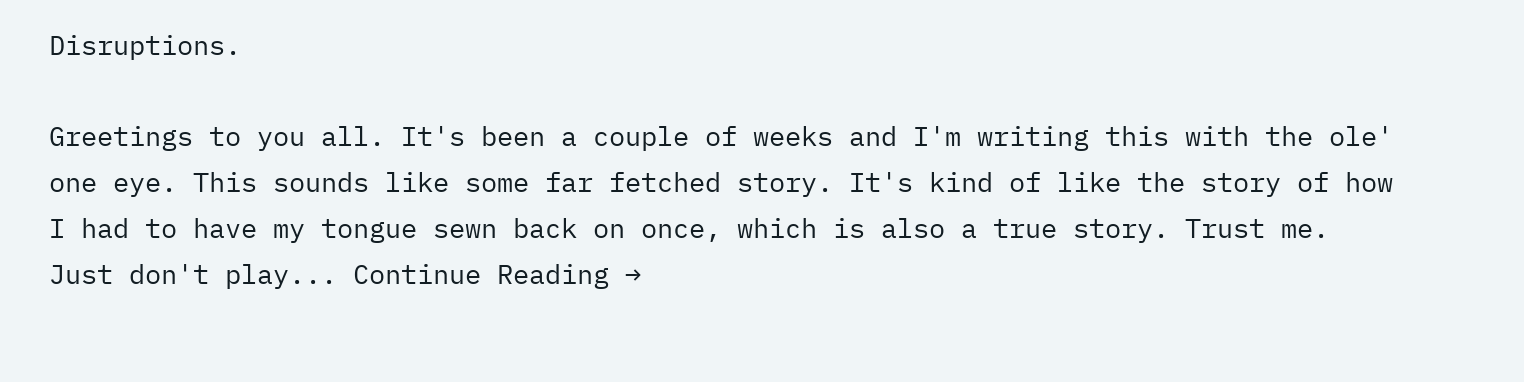Disruptions.

Greetings to you all. It's been a couple of weeks and I'm writing this with the ole' one eye. This sounds like some far fetched story. It's kind of like the story of how I had to have my tongue sewn back on once, which is also a true story. Trust me. Just don't play... Continue Reading →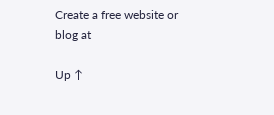Create a free website or blog at

Up ↑